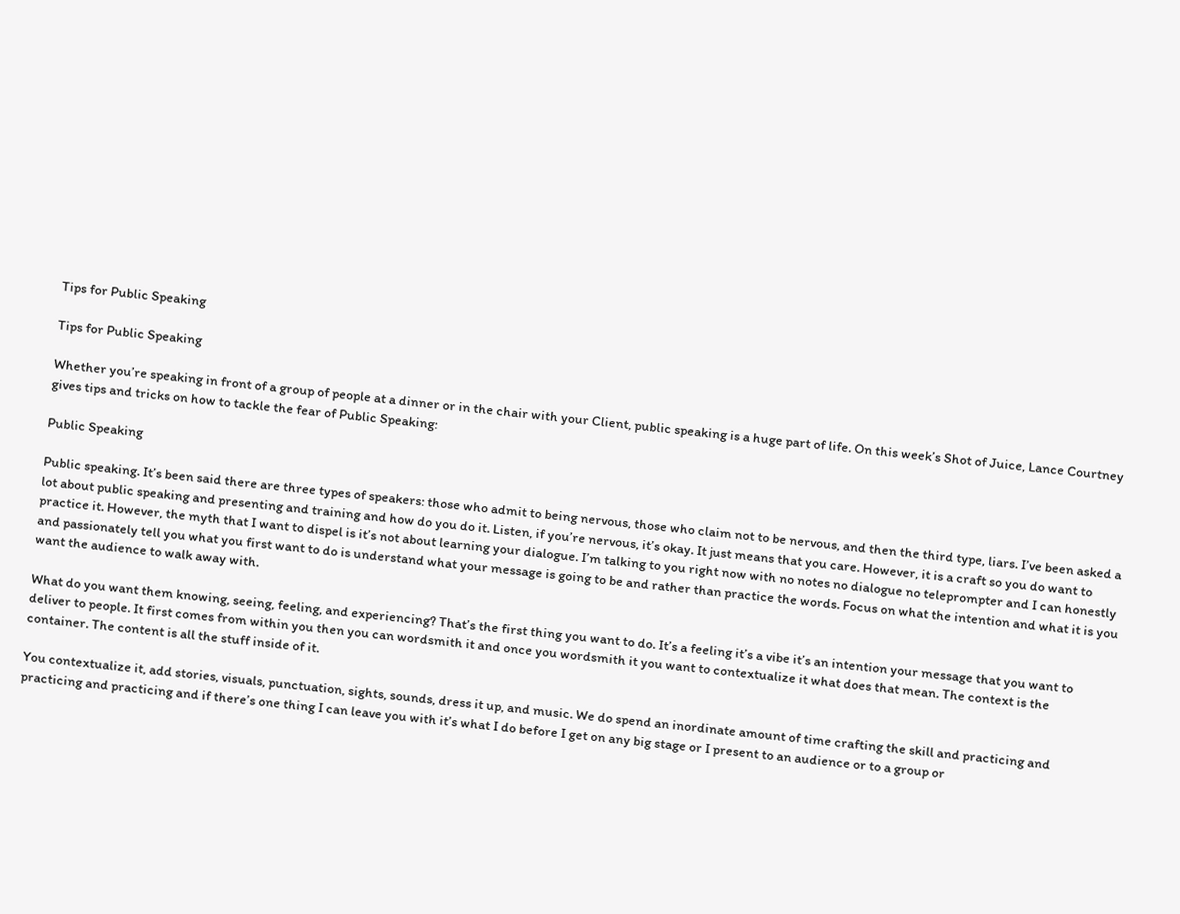Tips for Public Speaking

Tips for Public Speaking

Whether you’re speaking in front of a group of people at a dinner or in the chair with your Client, public speaking is a huge part of life. On this week’s Shot of Juice, Lance Courtney gives tips and tricks on how to tackle the fear of Public Speaking:

Public Speaking

Public speaking. It’s been said there are three types of speakers: those who admit to being nervous, those who claim not to be nervous, and then the third type, liars. I’ve been asked a lot about public speaking and presenting and training and how do you do it. Listen, if you’re nervous, it’s okay. It just means that you care. However, it is a craft so you do want to practice it. However, the myth that I want to dispel is it’s not about learning your dialogue. I’m talking to you right now with no notes no dialogue no teleprompter and I can honestly and passionately tell you what you first want to do is understand what your message is going to be and rather than practice the words. Focus on what the intention and what it is you want the audience to walk away with.

What do you want them knowing, seeing, feeling, and experiencing? That’s the first thing you want to do. It’s a feeling it’s a vibe it’s an intention your message that you want to deliver to people. It first comes from within you then you can wordsmith it and once you wordsmith it you want to contextualize it what does that mean. The context is the container. The content is all the stuff inside of it.

You contextualize it, add stories, visuals, punctuation, sights, sounds, dress it up, and music. We do spend an inordinate amount of time crafting the skill and practicing and practicing and practicing and if there’s one thing I can leave you with it’s what I do before I get on any big stage or I present to an audience or to a group or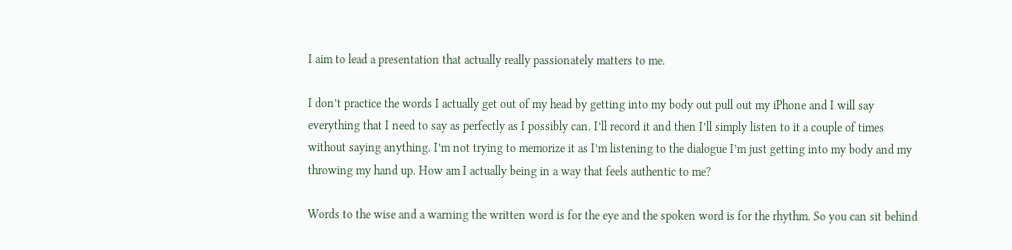I aim to lead a presentation that actually really passionately matters to me.

I don’t practice the words I actually get out of my head by getting into my body out pull out my iPhone and I will say everything that I need to say as perfectly as I possibly can. I’ll record it and then I’ll simply listen to it a couple of times without saying anything. I’m not trying to memorize it as I’m listening to the dialogue I’m just getting into my body and my throwing my hand up. How am I actually being in a way that feels authentic to me?

Words to the wise and a warning the written word is for the eye and the spoken word is for the rhythm. So you can sit behind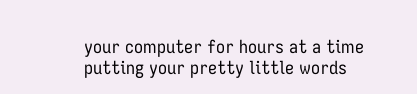your computer for hours at a time putting your pretty little words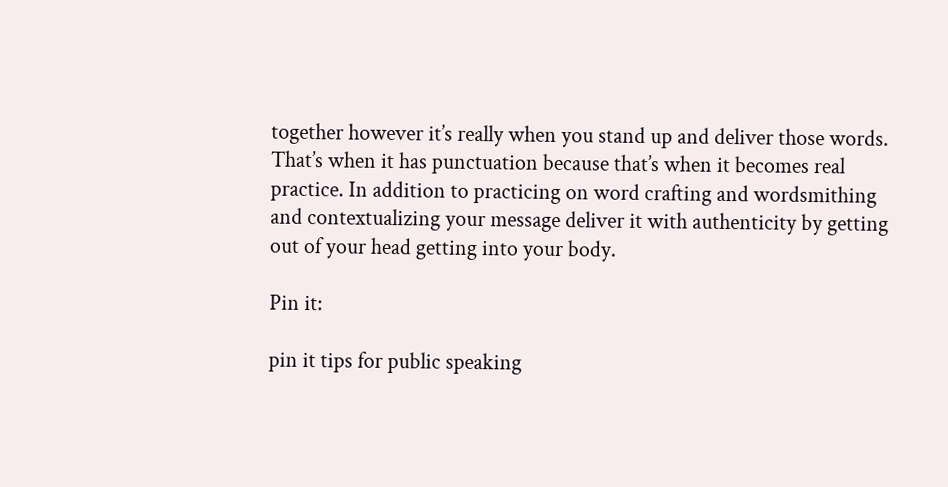together however it’s really when you stand up and deliver those words. That’s when it has punctuation because that’s when it becomes real practice. In addition to practicing on word crafting and wordsmithing and contextualizing your message deliver it with authenticity by getting out of your head getting into your body.

Pin it:

pin it tips for public speaking